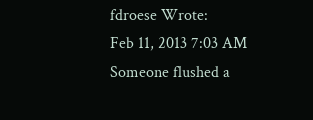fdroese Wrote:
Feb 11, 2013 7:03 AM
Someone flushed a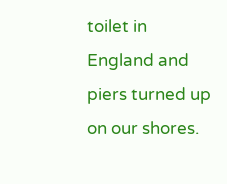toilet in England and piers turned up on our shores.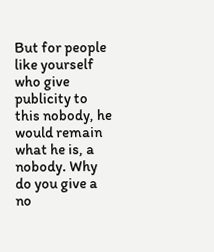But for people like yourself who give publicity to this nobody, he would remain what he is, a nobody. Why do you give a no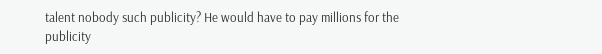talent nobody such publicity? He would have to pay millions for the publicity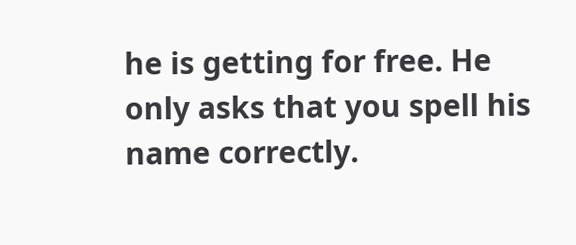he is getting for free. He only asks that you spell his name correctly.